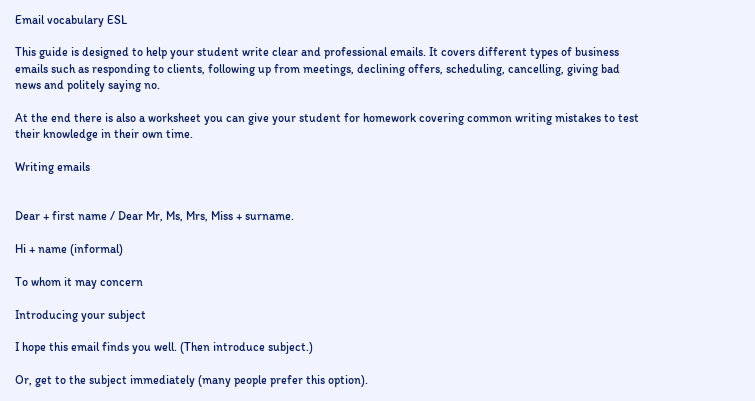Email vocabulary ESL

This guide is designed to help your student write clear and professional emails. It covers different types of business emails such as responding to clients, following up from meetings, declining offers, scheduling, cancelling, giving bad news and politely saying no.

At the end there is also a worksheet you can give your student for homework covering common writing mistakes to test their knowledge in their own time.

Writing emails


Dear + first name / Dear Mr, Ms, Mrs, Miss + surname.

Hi + name (informal)

To whom it may concern

Introducing your subject

I hope this email finds you well. (Then introduce subject.)

Or, get to the subject immediately (many people prefer this option).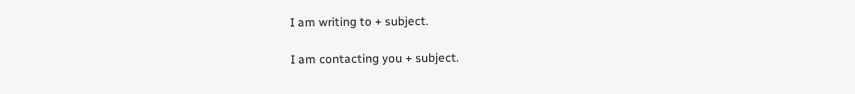I am writing to + subject.

I am contacting you + subject.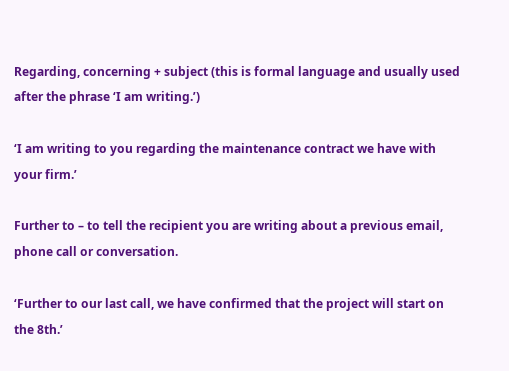Regarding, concerning + subject (this is formal language and usually used after the phrase ‘I am writing.’)

‘I am writing to you regarding the maintenance contract we have with your firm.’

Further to – to tell the recipient you are writing about a previous email, phone call or conversation.

‘Further to our last call, we have confirmed that the project will start on the 8th.’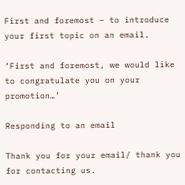First and foremost – to introduce your first topic on an email.

‘First and foremost, we would like to congratulate you on your promotion…’

Responding to an email

Thank you for your email/ thank you for contacting us.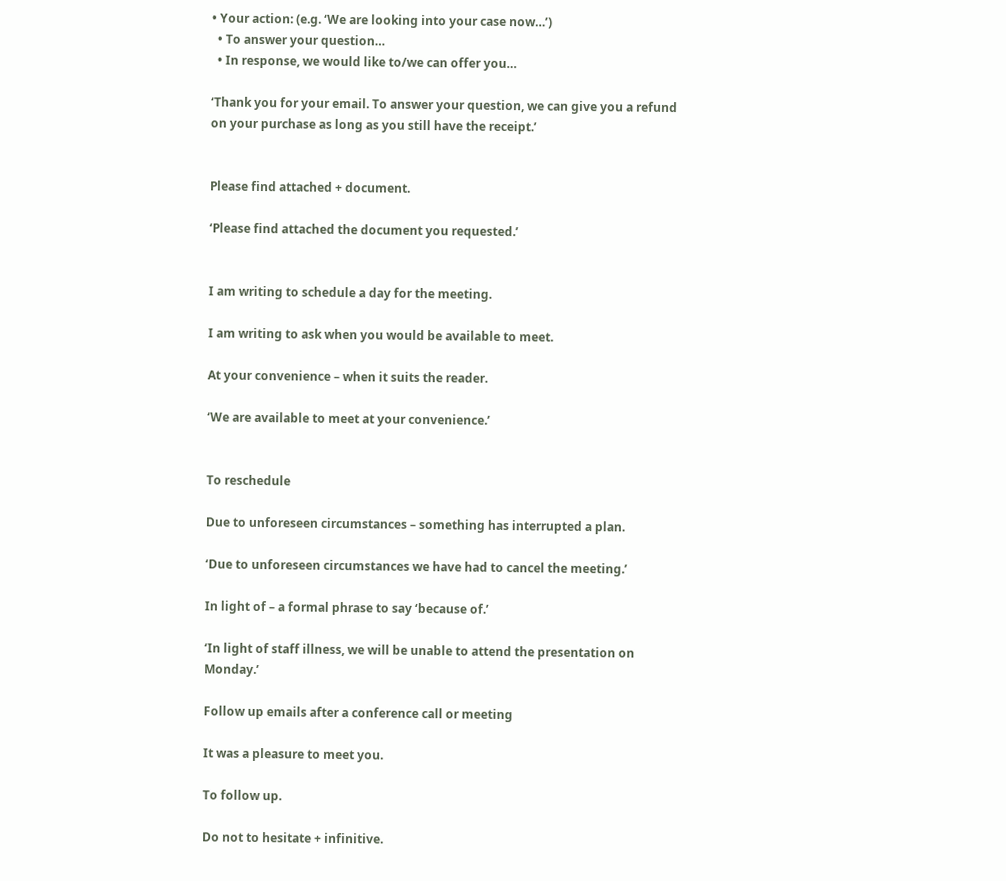• Your action: (e.g. ‘We are looking into your case now…’)
  • To answer your question…
  • In response, we would like to/we can offer you…

‘Thank you for your email. To answer your question, we can give you a refund on your purchase as long as you still have the receipt.’


Please find attached + document.

‘Please find attached the document you requested.’


I am writing to schedule a day for the meeting.

I am writing to ask when you would be available to meet.

At your convenience – when it suits the reader.

‘We are available to meet at your convenience.’


To reschedule

Due to unforeseen circumstances – something has interrupted a plan.

‘Due to unforeseen circumstances we have had to cancel the meeting.’

In light of – a formal phrase to say ‘because of.’

‘In light of staff illness, we will be unable to attend the presentation on Monday.’

Follow up emails after a conference call or meeting

It was a pleasure to meet you.

To follow up.

Do not to hesitate + infinitive.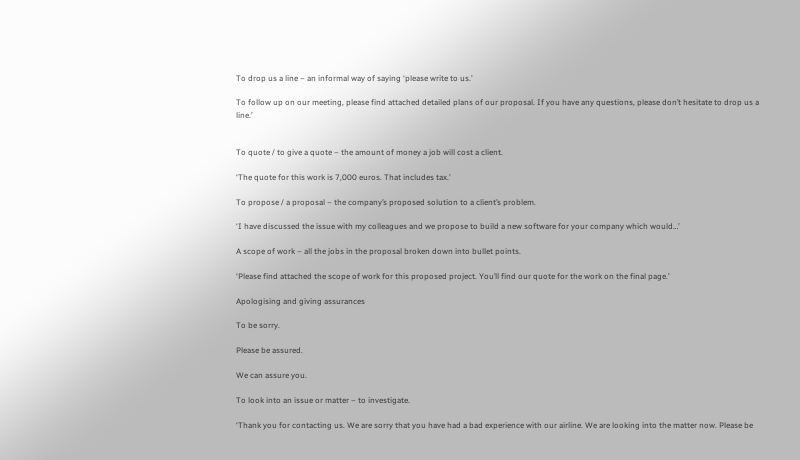To drop us a line – an informal way of saying ‘please write to us.’

To follow up on our meeting, please find attached detailed plans of our proposal. If you have any questions, please don’t hesitate to drop us a line.’


To quote / to give a quote – the amount of money a job will cost a client.

‘The quote for this work is 7,000 euros. That includes tax.’

To propose / a proposal – the company’s proposed solution to a client’s problem.

‘I have discussed the issue with my colleagues and we propose to build a new software for your company which would…’

A scope of work – all the jobs in the proposal broken down into bullet points.

‘Please find attached the scope of work for this proposed project. You’ll find our quote for the work on the final page.’

Apologising and giving assurances

To be sorry.

Please be assured.

We can assure you.

To look into an issue or matter – to investigate.

‘Thank you for contacting us. We are sorry that you have had a bad experience with our airline. We are looking into the matter now. Please be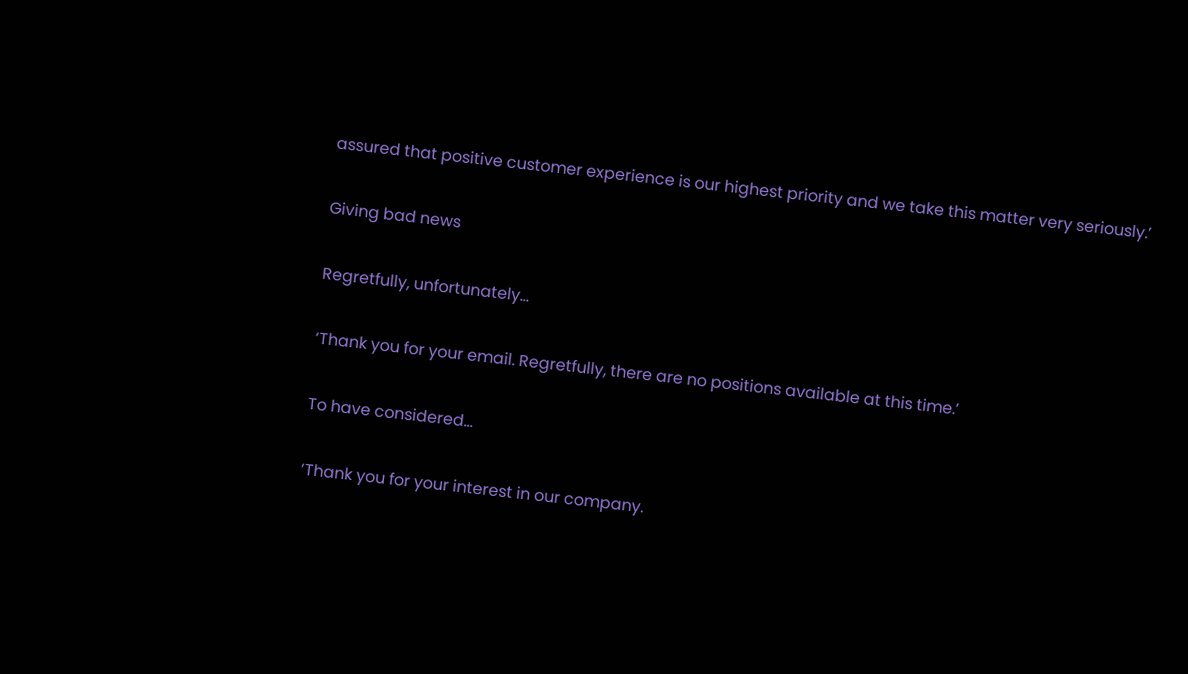assured that positive customer experience is our highest priority and we take this matter very seriously.’

Giving bad news

Regretfully, unfortunately…

‘Thank you for your email. Regretfully, there are no positions available at this time.’

To have considered…

‘Thank you for your interest in our company.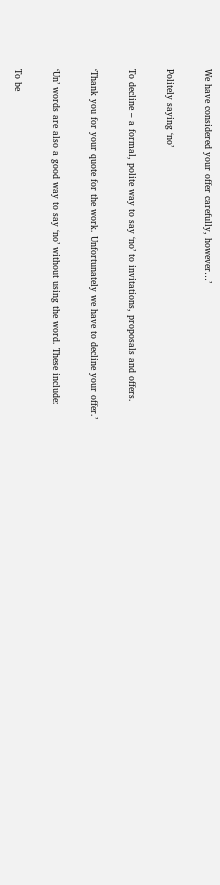We have considered your offer carefully, however…’

Politely saying ‘no’

To decline – a formal, polite way to say ‘no’ to invitations, proposals and offers.

‘Thank you for your quote for the work. Unfortunately we have to decline your offer.’

‘Un’ words are also a good way to say ‘no’ without using the word. These include:

To be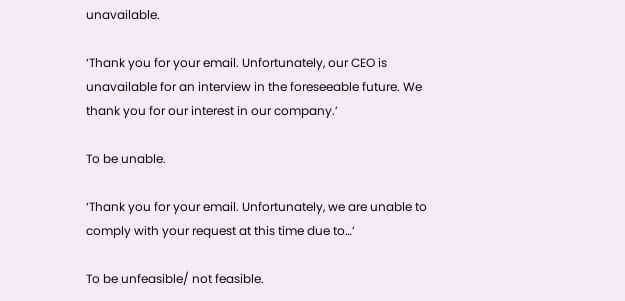unavailable.

‘Thank you for your email. Unfortunately, our CEO is unavailable for an interview in the foreseeable future. We thank you for our interest in our company.’

To be unable.

‘Thank you for your email. Unfortunately, we are unable to comply with your request at this time due to…’

To be unfeasible/ not feasible.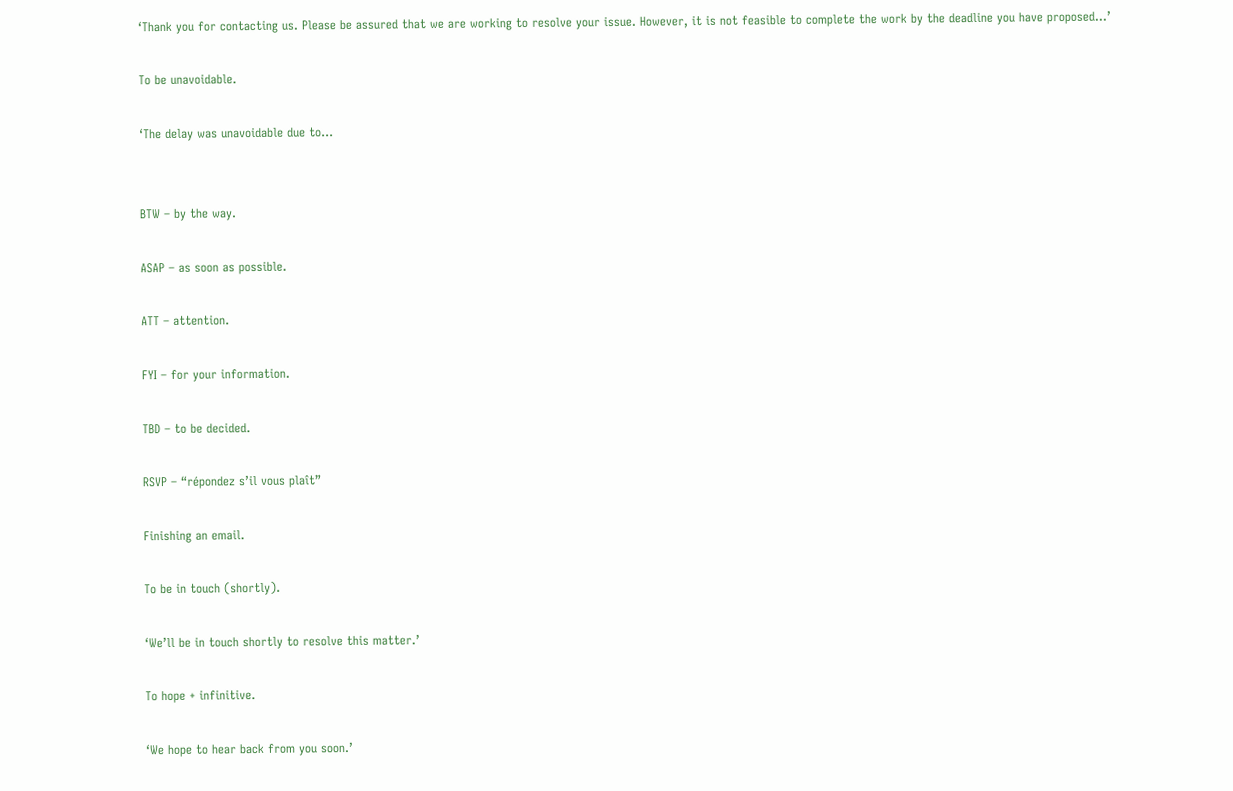‘Thank you for contacting us. Please be assured that we are working to resolve your issue. However, it is not feasible to complete the work by the deadline you have proposed…’

To be unavoidable.

‘The delay was unavoidable due to…


BTW – by the way.

ASAP – as soon as possible.

ATT – attention.

FYI – for your information.

TBD – to be decided.

RSVP – “répondez s’il vous plaît”

Finishing an email.

To be in touch (shortly).

‘We’ll be in touch shortly to resolve this matter.’

To hope + infinitive.

‘We hope to hear back from you soon.’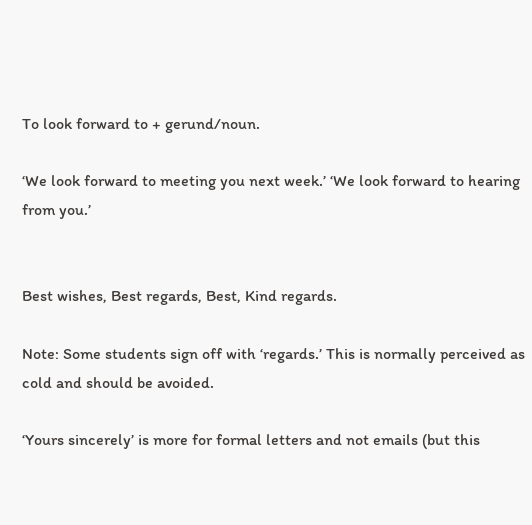To look forward to + gerund/noun.

‘We look forward to meeting you next week.’ ‘We look forward to hearing from you.’


Best wishes, Best regards, Best, Kind regards.

Note: Some students sign off with ‘regards.’ This is normally perceived as cold and should be avoided.

‘Yours sincerely’ is more for formal letters and not emails (but this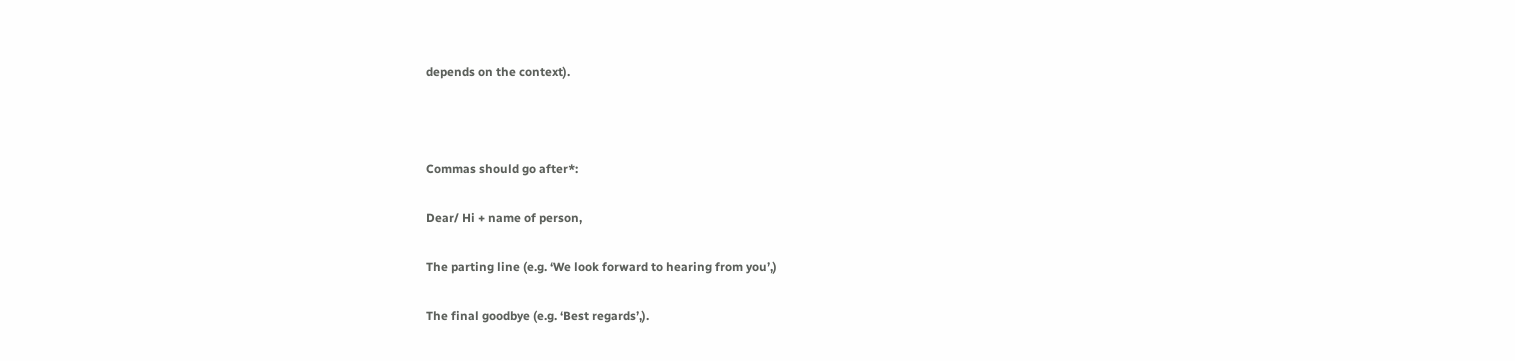depends on the context).



Commas should go after*:

Dear/ Hi + name of person,

The parting line (e.g. ‘We look forward to hearing from you’,)

The final goodbye (e.g. ‘Best regards’,).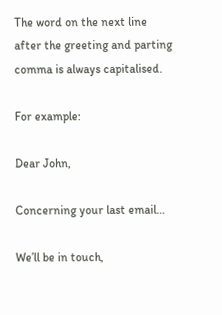The word on the next line after the greeting and parting comma is always capitalised.

For example:

Dear John,

Concerning your last email…

We’ll be in touch,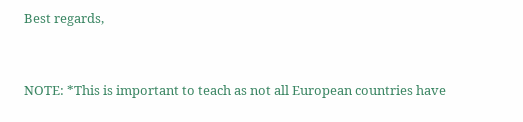Best regards,


NOTE: *This is important to teach as not all European countries have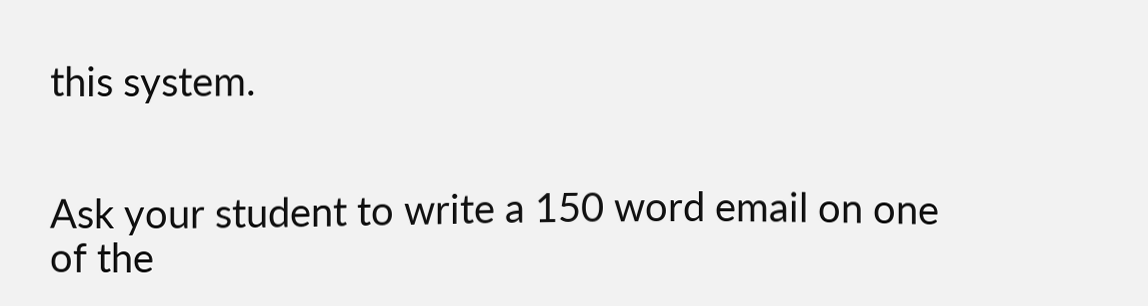this system.


Ask your student to write a 150 word email on one of the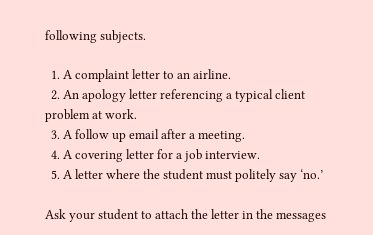following subjects.

  1. A complaint letter to an airline.
  2. An apology letter referencing a typical client problem at work.
  3. A follow up email after a meeting.
  4. A covering letter for a job interview.
  5. A letter where the student must politely say ‘no.’

Ask your student to attach the letter in the messages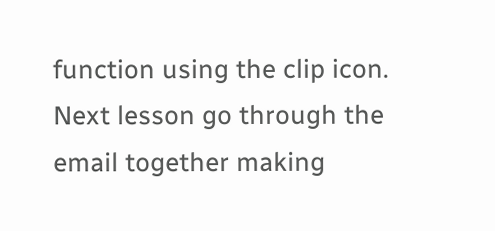function using the clip icon. Next lesson go through the email together making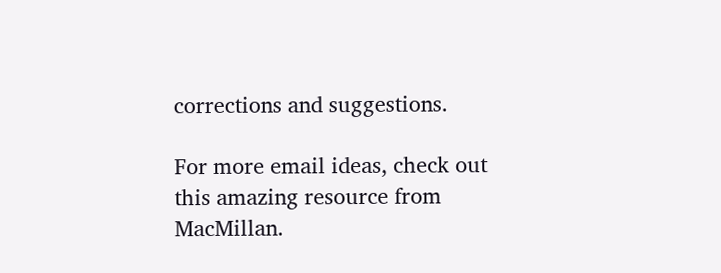corrections and suggestions.

For more email ideas, check out this amazing resource from MacMillan.